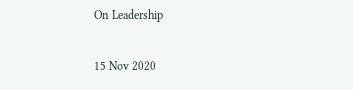On Leadership

15 Nov 2020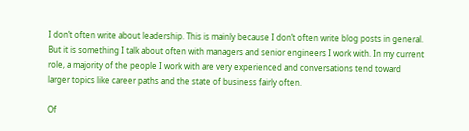I don’t often write about leadership. This is mainly because I don’t often write blog posts in general. But it is something I talk about often with managers and senior engineers I work with. In my current role, a majority of the people I work with are very experienced and conversations tend toward larger topics like career paths and the state of business fairly often.

Of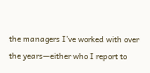the managers I’ve worked with over the years—either who I report to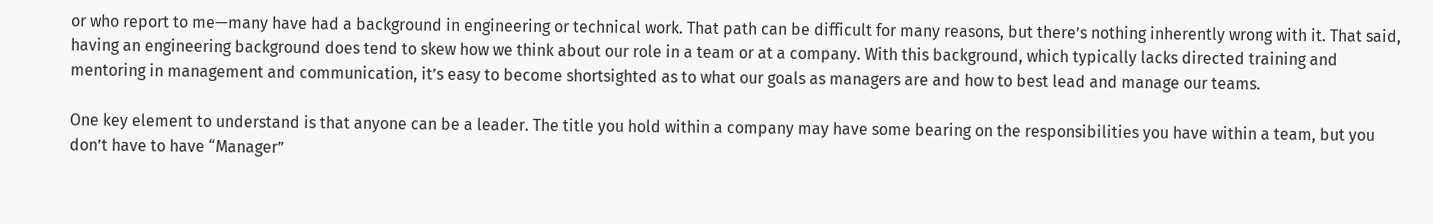or who report to me—many have had a background in engineering or technical work. That path can be difficult for many reasons, but there’s nothing inherently wrong with it. That said, having an engineering background does tend to skew how we think about our role in a team or at a company. With this background, which typically lacks directed training and mentoring in management and communication, it’s easy to become shortsighted as to what our goals as managers are and how to best lead and manage our teams.

One key element to understand is that anyone can be a leader. The title you hold within a company may have some bearing on the responsibilities you have within a team, but you don’t have to have “Manager”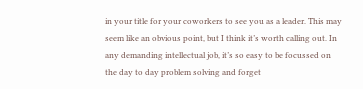in your title for your coworkers to see you as a leader. This may seem like an obvious point, but I think it’s worth calling out. In any demanding intellectual job, it’s so easy to be focussed on the day to day problem solving and forget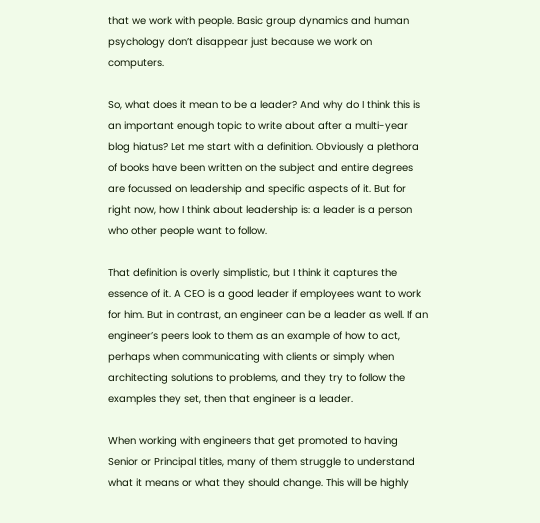that we work with people. Basic group dynamics and human psychology don’t disappear just because we work on computers.

So, what does it mean to be a leader? And why do I think this is an important enough topic to write about after a multi-year blog hiatus? Let me start with a definition. Obviously a plethora of books have been written on the subject and entire degrees are focussed on leadership and specific aspects of it. But for right now, how I think about leadership is: a leader is a person who other people want to follow.

That definition is overly simplistic, but I think it captures the essence of it. A CEO is a good leader if employees want to work for him. But in contrast, an engineer can be a leader as well. If an engineer’s peers look to them as an example of how to act, perhaps when communicating with clients or simply when architecting solutions to problems, and they try to follow the examples they set, then that engineer is a leader.

When working with engineers that get promoted to having Senior or Principal titles, many of them struggle to understand what it means or what they should change. This will be highly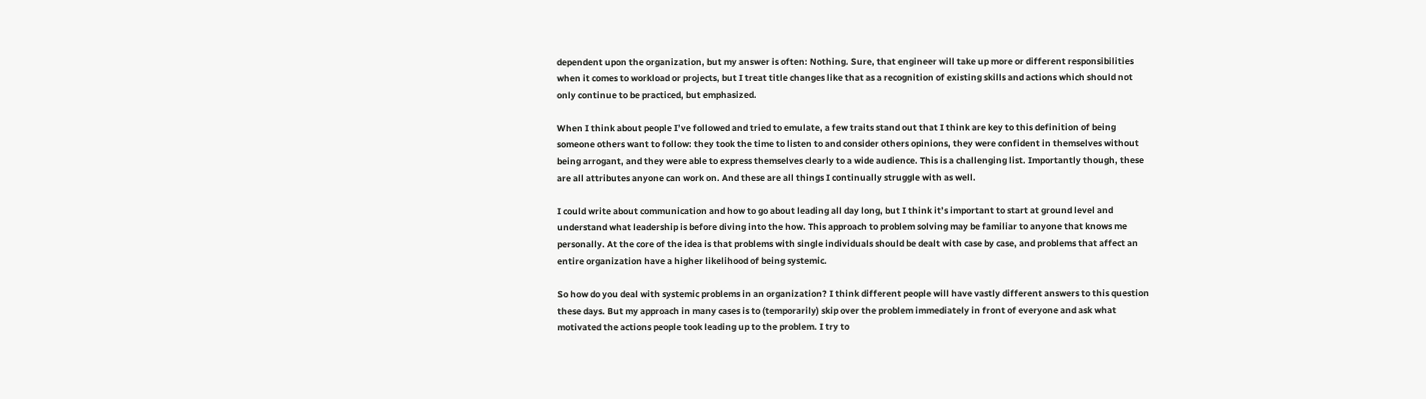dependent upon the organization, but my answer is often: Nothing. Sure, that engineer will take up more or different responsibilities when it comes to workload or projects, but I treat title changes like that as a recognition of existing skills and actions which should not only continue to be practiced, but emphasized.

When I think about people I’ve followed and tried to emulate, a few traits stand out that I think are key to this definition of being someone others want to follow: they took the time to listen to and consider others opinions, they were confident in themselves without being arrogant, and they were able to express themselves clearly to a wide audience. This is a challenging list. Importantly though, these are all attributes anyone can work on. And these are all things I continually struggle with as well.

I could write about communication and how to go about leading all day long, but I think it’s important to start at ground level and understand what leadership is before diving into the how. This approach to problem solving may be familiar to anyone that knows me personally. At the core of the idea is that problems with single individuals should be dealt with case by case, and problems that affect an entire organization have a higher likelihood of being systemic.

So how do you deal with systemic problems in an organization? I think different people will have vastly different answers to this question these days. But my approach in many cases is to (temporarily) skip over the problem immediately in front of everyone and ask what motivated the actions people took leading up to the problem. I try to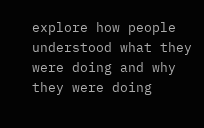explore how people understood what they were doing and why they were doing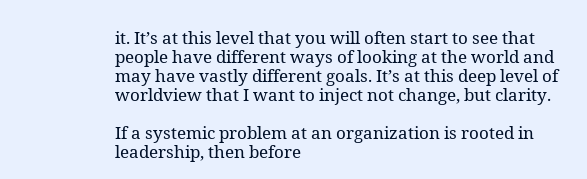it. It’s at this level that you will often start to see that people have different ways of looking at the world and may have vastly different goals. It’s at this deep level of worldview that I want to inject not change, but clarity.

If a systemic problem at an organization is rooted in leadership, then before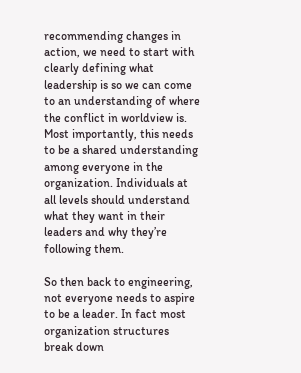recommending changes in action, we need to start with clearly defining what leadership is so we can come to an understanding of where the conflict in worldview is. Most importantly, this needs to be a shared understanding among everyone in the organization. Individuals at all levels should understand what they want in their leaders and why they’re following them.

So then back to engineering, not everyone needs to aspire to be a leader. In fact most organization structures break down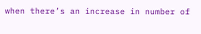when there’s an increase in number of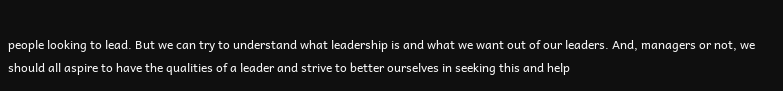people looking to lead. But we can try to understand what leadership is and what we want out of our leaders. And, managers or not, we should all aspire to have the qualities of a leader and strive to better ourselves in seeking this and help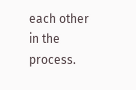each other in the process.